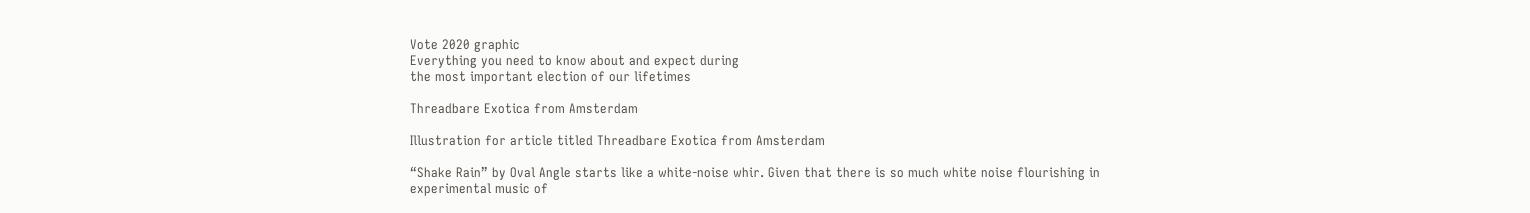Vote 2020 graphic
Everything you need to know about and expect during
the most important election of our lifetimes

Threadbare Exotica from Amsterdam

Illustration for article titled Threadbare Exotica from Amsterdam

“Shake Rain” by Oval Angle starts like a white-noise whir. Given that there is so much white noise flourishing in experimental music of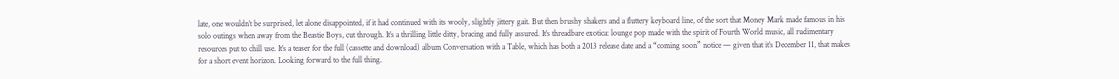late, one wouldn’t be surprised, let alone disappointed, if it had continued with its wooly, slightly jittery gait. But then brushy shakers and a fluttery keyboard line, of the sort that Money Mark made famous in his solo outings when away from the Beastie Boys, cut through. It’s a thrilling little ditty, bracing and fully assured. It’s threadbare exotica: lounge pop made with the spirit of Fourth World music, all rudimentary resources put to chill use. It’s a teaser for the full (cassette and download) album Conversation with a Table, which has both a 2013 release date and a “coming soon” notice — given that it’s December 11, that makes for a short event horizon. Looking forward to the full thing.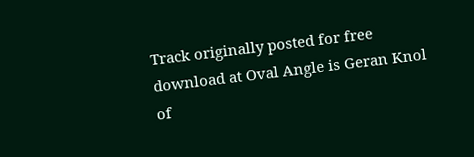Track originally posted for free download at Oval Angle is Geran Knol of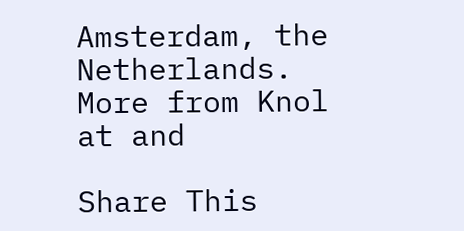Amsterdam, the Netherlands. More from Knol at and

Share This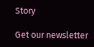Story

Get our newsletter